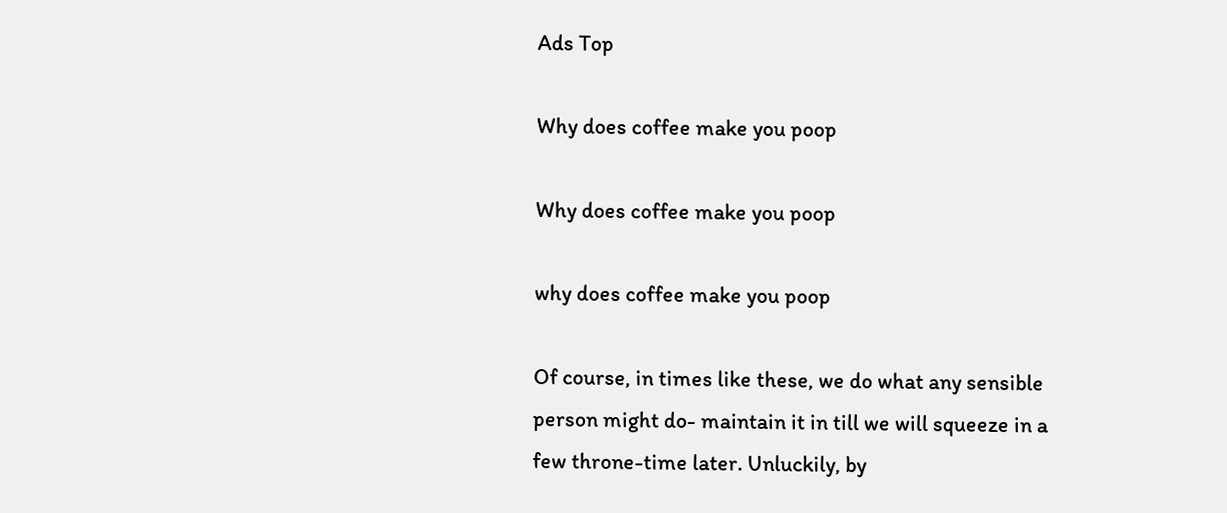Ads Top

Why does coffee make you poop

Why does coffee make you poop

why does coffee make you poop

Of course, in times like these, we do what any sensible person might do- maintain it in till we will squeeze in a few throne-time later. Unluckily, by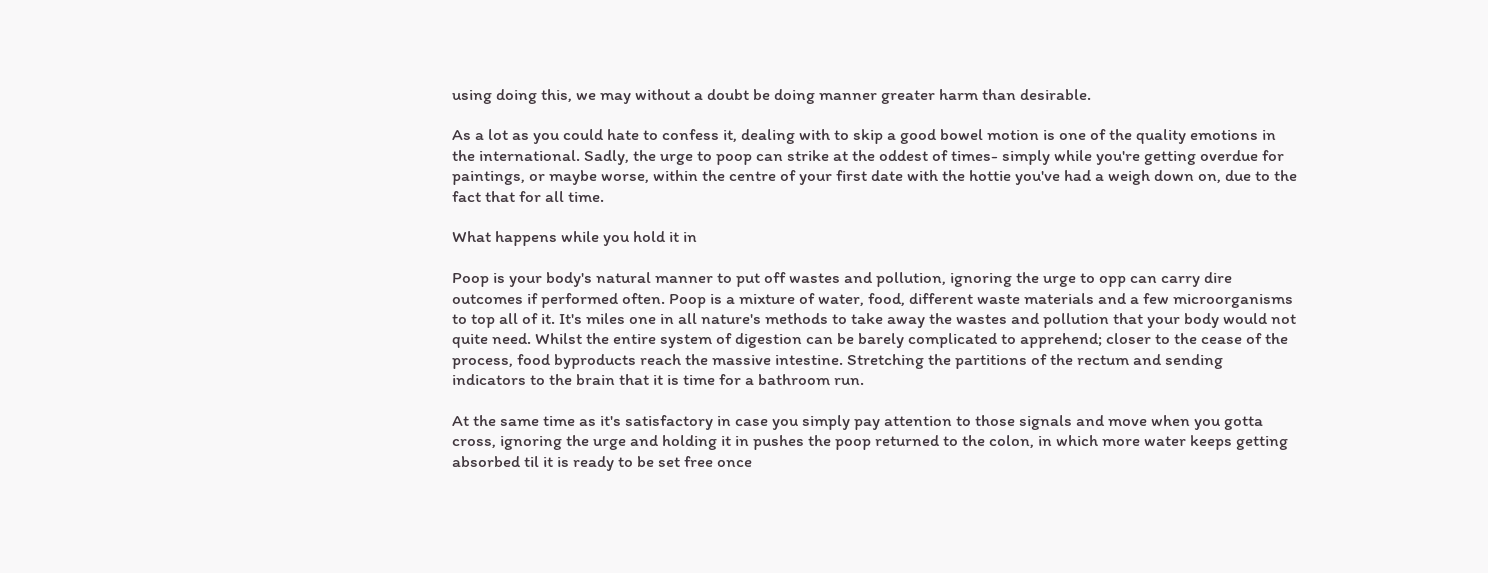using doing this, we may without a doubt be doing manner greater harm than desirable.

As a lot as you could hate to confess it, dealing with to skip a good bowel motion is one of the quality emotions in the international. Sadly, the urge to poop can strike at the oddest of times- simply while you're getting overdue for paintings, or maybe worse, within the centre of your first date with the hottie you've had a weigh down on, due to the fact that for all time.

What happens while you hold it in

Poop is your body's natural manner to put off wastes and pollution, ignoring the urge to opp can carry dire outcomes if performed often. Poop is a mixture of water, food, different waste materials and a few microorganisms to top all of it. It's miles one in all nature's methods to take away the wastes and pollution that your body would not quite need. Whilst the entire system of digestion can be barely complicated to apprehend; closer to the cease of the process, food byproducts reach the massive intestine. Stretching the partitions of the rectum and sending indicators to the brain that it is time for a bathroom run.

At the same time as it's satisfactory in case you simply pay attention to those signals and move when you gotta cross, ignoring the urge and holding it in pushes the poop returned to the colon, in which more water keeps getting absorbed til it is ready to be set free once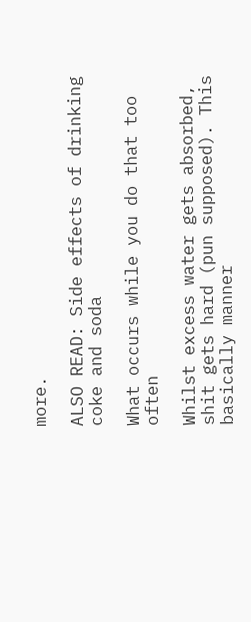more.

ALSO READ: Side effects of drinking coke and soda

What occurs while you do that too often

Whilst excess water gets absorbed, shit gets hard (pun supposed). This basically manner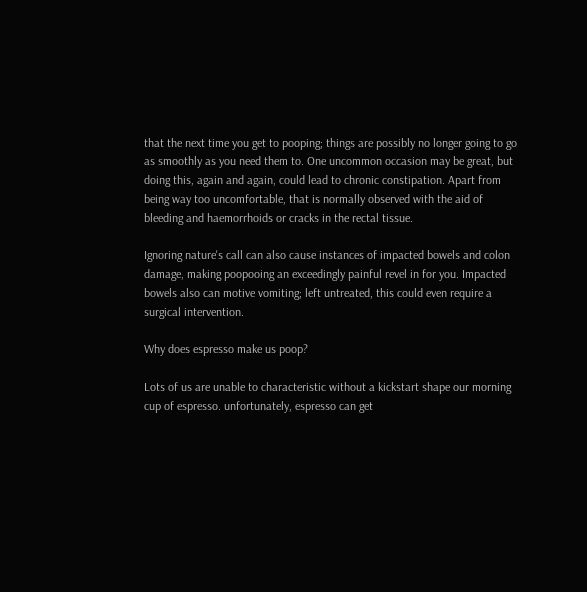that the next time you get to pooping; things are possibly no longer going to go as smoothly as you need them to. One uncommon occasion may be great, but doing this, again and again, could lead to chronic constipation. Apart from being way too uncomfortable, that is normally observed with the aid of bleeding and haemorrhoids or cracks in the rectal tissue.

Ignoring nature's call can also cause instances of impacted bowels and colon damage, making poopooing an exceedingly painful revel in for you. Impacted bowels also can motive vomiting; left untreated, this could even require a surgical intervention.

Why does espresso make us poop?

Lots of us are unable to characteristic without a kickstart shape our morning cup of espresso. unfortunately, espresso can get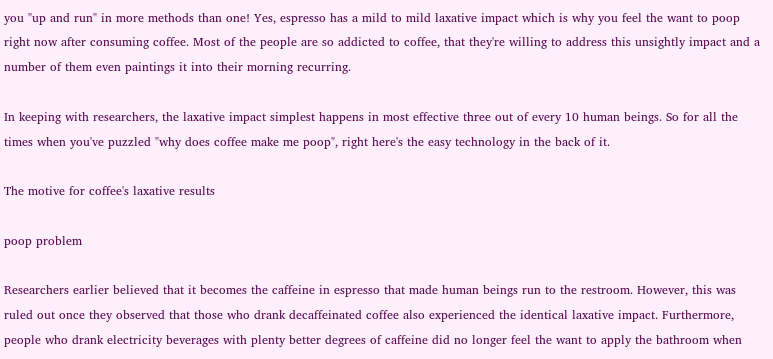you "up and run" in more methods than one! Yes, espresso has a mild to mild laxative impact which is why you feel the want to poop right now after consuming coffee. Most of the people are so addicted to coffee, that they're willing to address this unsightly impact and a number of them even paintings it into their morning recurring.

In keeping with researchers, the laxative impact simplest happens in most effective three out of every 10 human beings. So for all the times when you've puzzled "why does coffee make me poop", right here's the easy technology in the back of it.

The motive for coffee's laxative results

poop problem

Researchers earlier believed that it becomes the caffeine in espresso that made human beings run to the restroom. However, this was ruled out once they observed that those who drank decaffeinated coffee also experienced the identical laxative impact. Furthermore, people who drank electricity beverages with plenty better degrees of caffeine did no longer feel the want to apply the bathroom when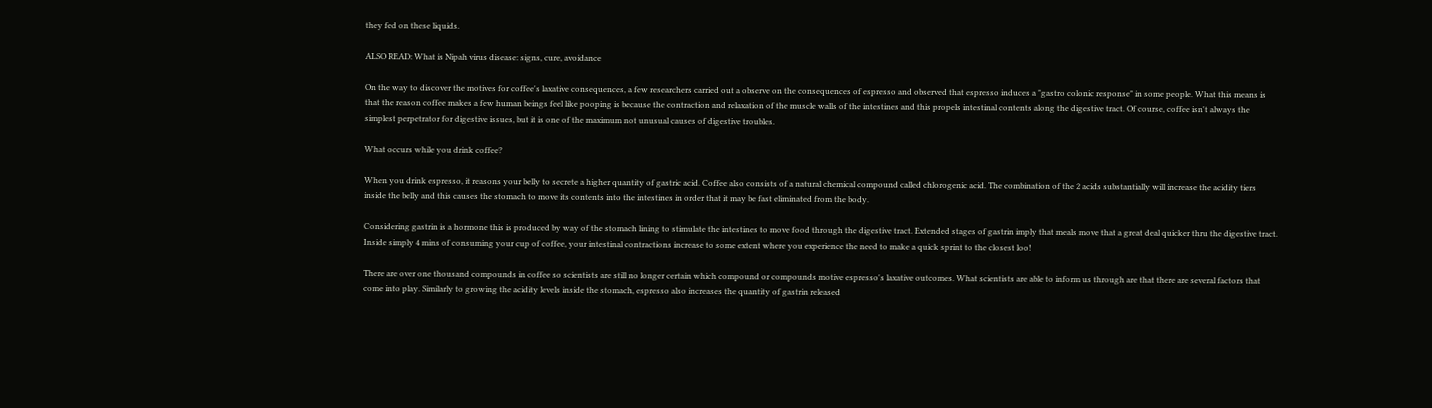they fed on these liquids.

ALSO READ: What is Nipah virus disease: signs, cure, avoidance

On the way to discover the motives for coffee's laxative consequences, a few researchers carried out a observe on the consequences of espresso and observed that espresso induces a "gastro colonic response" in some people. What this means is that the reason coffee makes a few human beings feel like pooping is because the contraction and relaxation of the muscle walls of the intestines and this propels intestinal contents along the digestive tract. Of course, coffee isn't always the simplest perpetrator for digestive issues, but it is one of the maximum not unusual causes of digestive troubles.

What occurs while you drink coffee?

When you drink espresso, it reasons your belly to secrete a higher quantity of gastric acid. Coffee also consists of a natural chemical compound called chlorogenic acid. The combination of the 2 acids substantially will increase the acidity tiers inside the belly and this causes the stomach to move its contents into the intestines in order that it may be fast eliminated from the body.

Considering gastrin is a hormone this is produced by way of the stomach lining to stimulate the intestines to move food through the digestive tract. Extended stages of gastrin imply that meals move that a great deal quicker thru the digestive tract. Inside simply 4 mins of consuming your cup of coffee, your intestinal contractions increase to some extent where you experience the need to make a quick sprint to the closest loo!

There are over one thousand compounds in coffee so scientists are still no longer certain which compound or compounds motive espresso's laxative outcomes. What scientists are able to inform us through are that there are several factors that come into play. Similarly to growing the acidity levels inside the stomach, espresso also increases the quantity of gastrin released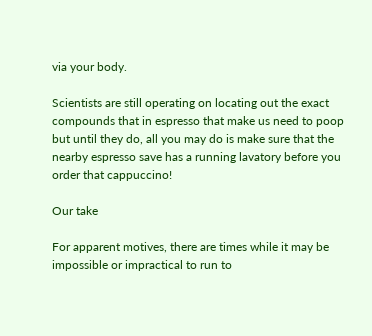via your body.

Scientists are still operating on locating out the exact compounds that in espresso that make us need to poop but until they do, all you may do is make sure that the nearby espresso save has a running lavatory before you order that cappuccino!

Our take

For apparent motives, there are times while it may be impossible or impractical to run to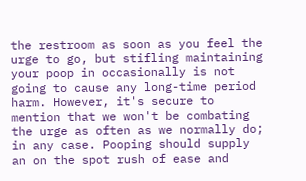the restroom as soon as you feel the urge to go, but stifling maintaining your poop in occasionally is not going to cause any long-time period harm. However, it's secure to mention that we won't be combating the urge as often as we normally do; in any case. Pooping should supply an on the spot rush of ease and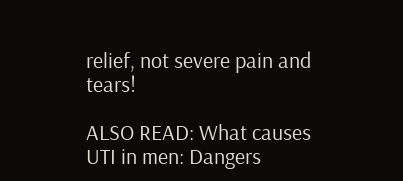relief, not severe pain and tears!

ALSO READ: What causes UTI in men: Dangers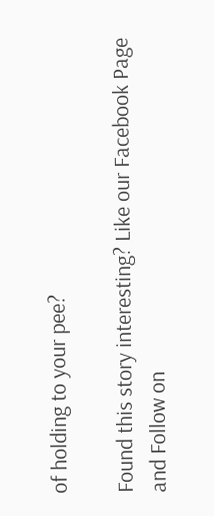of holding to your pee?

Found this story interesting? Like our Facebook Page and Follow on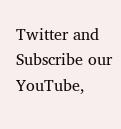Twitter and Subscribe our YouTube,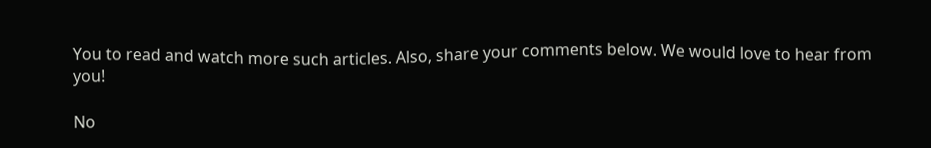You to read and watch more such articles. Also, share your comments below. We would love to hear from you!

No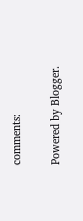comments:

Powered by Blogger.